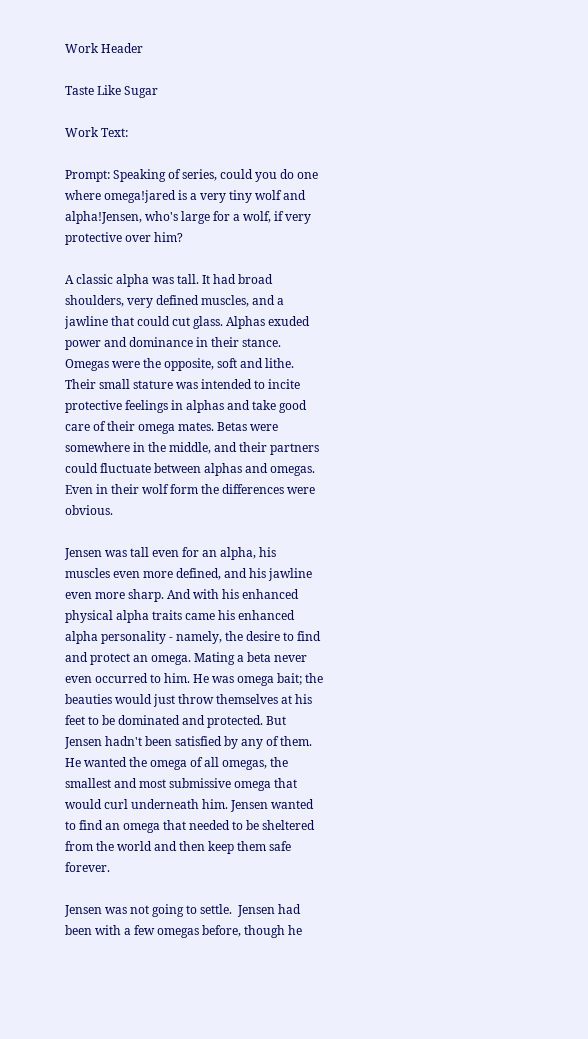Work Header

Taste Like Sugar

Work Text:

Prompt: Speaking of series, could you do one where omega!jared is a very tiny wolf and alpha!Jensen, who's large for a wolf, if very protective over him?

A classic alpha was tall. It had broad shoulders, very defined muscles, and a jawline that could cut glass. Alphas exuded power and dominance in their stance. Omegas were the opposite, soft and lithe. Their small stature was intended to incite protective feelings in alphas and take good care of their omega mates. Betas were somewhere in the middle, and their partners could fluctuate between alphas and omegas. Even in their wolf form the differences were obvious.

Jensen was tall even for an alpha, his muscles even more defined, and his jawline even more sharp. And with his enhanced physical alpha traits came his enhanced alpha personality - namely, the desire to find and protect an omega. Mating a beta never even occurred to him. He was omega bait; the beauties would just throw themselves at his feet to be dominated and protected. But Jensen hadn't been satisfied by any of them. He wanted the omega of all omegas, the smallest and most submissive omega that would curl underneath him. Jensen wanted to find an omega that needed to be sheltered from the world and then keep them safe forever.

Jensen was not going to settle.  Jensen had been with a few omegas before, though he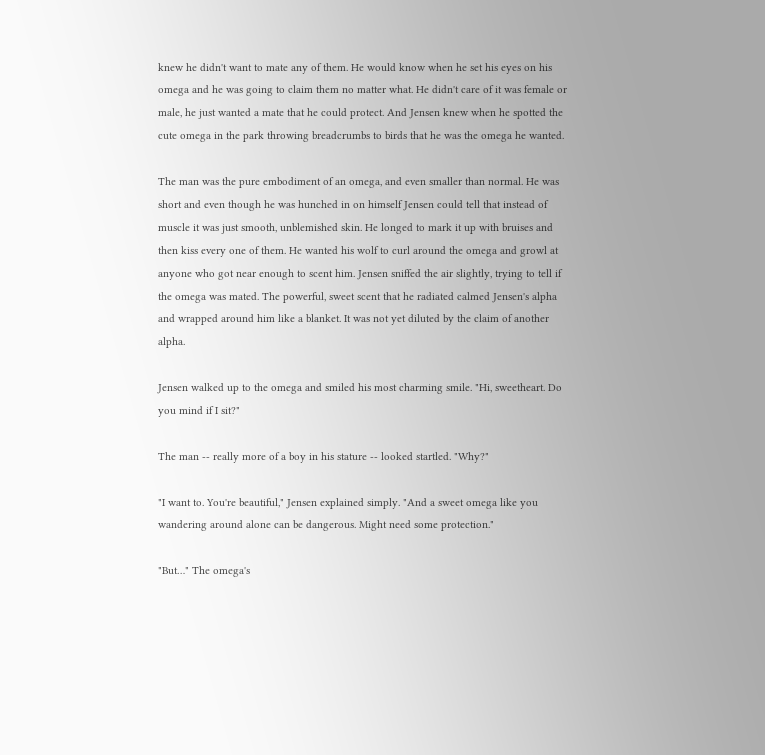knew he didn't want to mate any of them. He would know when he set his eyes on his omega and he was going to claim them no matter what. He didn't care of it was female or male, he just wanted a mate that he could protect. And Jensen knew when he spotted the cute omega in the park throwing breadcrumbs to birds that he was the omega he wanted.

The man was the pure embodiment of an omega, and even smaller than normal. He was short and even though he was hunched in on himself Jensen could tell that instead of muscle it was just smooth, unblemished skin. He longed to mark it up with bruises and then kiss every one of them. He wanted his wolf to curl around the omega and growl at anyone who got near enough to scent him. Jensen sniffed the air slightly, trying to tell if the omega was mated. The powerful, sweet scent that he radiated calmed Jensen's alpha and wrapped around him like a blanket. It was not yet diluted by the claim of another alpha.

Jensen walked up to the omega and smiled his most charming smile. "Hi, sweetheart. Do you mind if I sit?"

The man -- really more of a boy in his stature -- looked startled. "Why?"

"I want to. You're beautiful," Jensen explained simply. "And a sweet omega like you wandering around alone can be dangerous. Might need some protection."

"But…" The omega's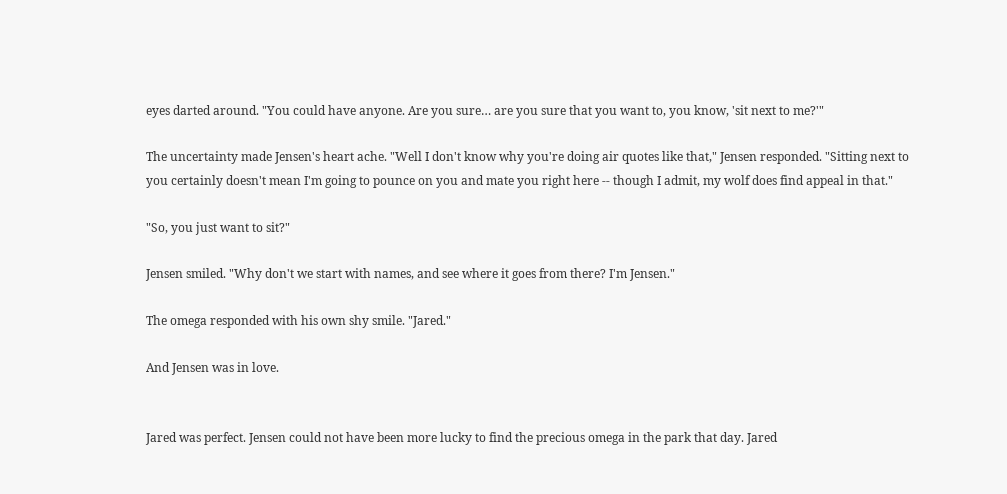eyes darted around. "You could have anyone. Are you sure… are you sure that you want to, you know, 'sit next to me?'"

The uncertainty made Jensen's heart ache. "Well I don't know why you're doing air quotes like that," Jensen responded. "Sitting next to you certainly doesn't mean I'm going to pounce on you and mate you right here -- though I admit, my wolf does find appeal in that."

"So, you just want to sit?"

Jensen smiled. "Why don't we start with names, and see where it goes from there? I'm Jensen."

The omega responded with his own shy smile. "Jared."

And Jensen was in love.


Jared was perfect. Jensen could not have been more lucky to find the precious omega in the park that day. Jared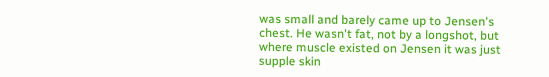was small and barely came up to Jensen's chest. He wasn't fat, not by a longshot, but where muscle existed on Jensen it was just supple skin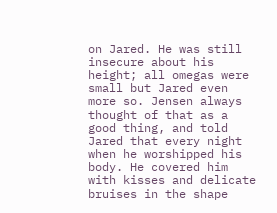on Jared. He was still insecure about his height; all omegas were small but Jared even more so. Jensen always thought of that as a good thing, and told Jared that every night when he worshipped his body. He covered him with kisses and delicate bruises in the shape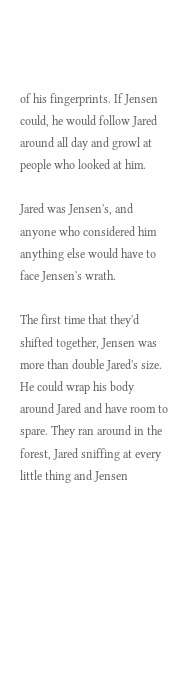of his fingerprints. If Jensen could, he would follow Jared around all day and growl at people who looked at him.

Jared was Jensen's, and anyone who considered him anything else would have to face Jensen's wrath.

The first time that they'd shifted together, Jensen was more than double Jared's size. He could wrap his body around Jared and have room to spare. They ran around in the forest, Jared sniffing at every little thing and Jensen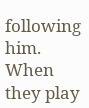following him. When they play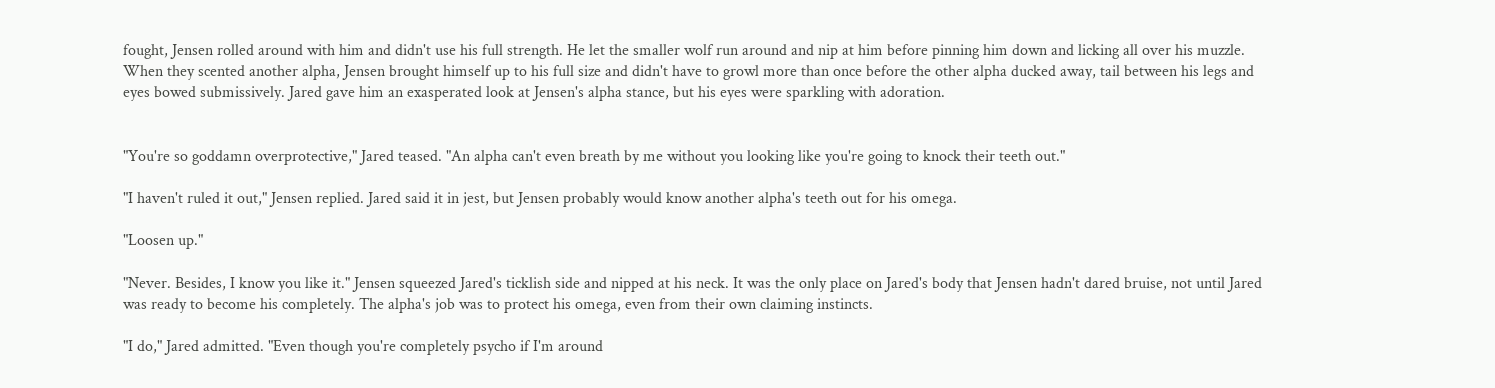fought, Jensen rolled around with him and didn't use his full strength. He let the smaller wolf run around and nip at him before pinning him down and licking all over his muzzle. When they scented another alpha, Jensen brought himself up to his full size and didn't have to growl more than once before the other alpha ducked away, tail between his legs and eyes bowed submissively. Jared gave him an exasperated look at Jensen's alpha stance, but his eyes were sparkling with adoration.


"You're so goddamn overprotective," Jared teased. "An alpha can't even breath by me without you looking like you're going to knock their teeth out."

"I haven't ruled it out," Jensen replied. Jared said it in jest, but Jensen probably would know another alpha's teeth out for his omega.

"Loosen up."

"Never. Besides, I know you like it." Jensen squeezed Jared's ticklish side and nipped at his neck. It was the only place on Jared's body that Jensen hadn't dared bruise, not until Jared was ready to become his completely. The alpha's job was to protect his omega, even from their own claiming instincts.

"I do," Jared admitted. "Even though you're completely psycho if I'm around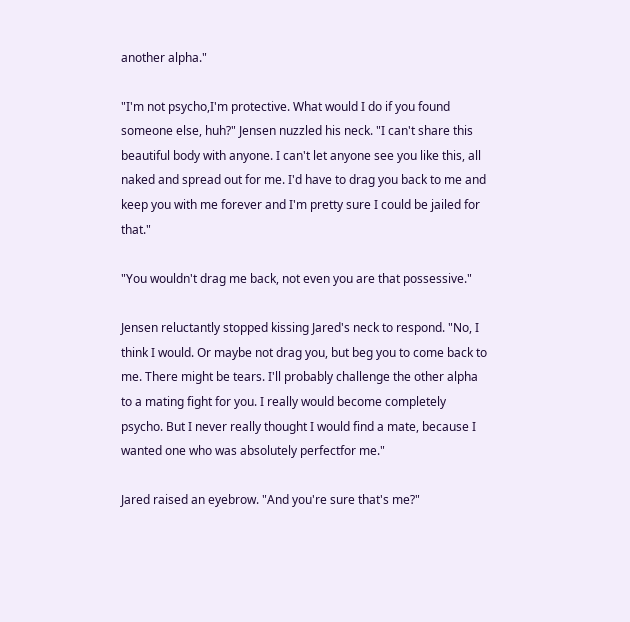another alpha."

"I'm not psycho,I'm protective. What would I do if you found someone else, huh?" Jensen nuzzled his neck. "I can't share this beautiful body with anyone. I can't let anyone see you like this, all naked and spread out for me. I'd have to drag you back to me and keep you with me forever and I'm pretty sure I could be jailed for that."

"You wouldn't drag me back, not even you are that possessive."

Jensen reluctantly stopped kissing Jared's neck to respond. "No, I think I would. Or maybe not drag you, but beg you to come back to me. There might be tears. I'll probably challenge the other alpha to a mating fight for you. I really would become completely psycho. But I never really thought I would find a mate, because I wanted one who was absolutely perfectfor me."

Jared raised an eyebrow. "And you're sure that's me?"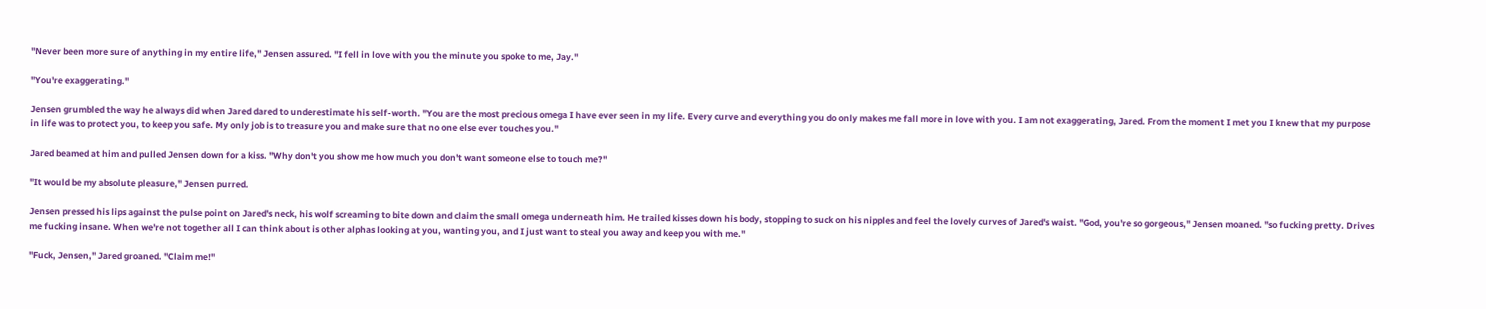"Never been more sure of anything in my entire life," Jensen assured. "I fell in love with you the minute you spoke to me, Jay."

"You're exaggerating."

Jensen grumbled the way he always did when Jared dared to underestimate his self-worth. "You are the most precious omega I have ever seen in my life. Every curve and everything you do only makes me fall more in love with you. I am not exaggerating, Jared. From the moment I met you I knew that my purpose in life was to protect you, to keep you safe. My only job is to treasure you and make sure that no one else ever touches you."

Jared beamed at him and pulled Jensen down for a kiss. "Why don't you show me how much you don't want someone else to touch me?"

"It would be my absolute pleasure," Jensen purred.

Jensen pressed his lips against the pulse point on Jared's neck, his wolf screaming to bite down and claim the small omega underneath him. He trailed kisses down his body, stopping to suck on his nipples and feel the lovely curves of Jared's waist. "God, you're so gorgeous," Jensen moaned. "so fucking pretty. Drives me fucking insane. When we're not together all I can think about is other alphas looking at you, wanting you, and I just want to steal you away and keep you with me."

"Fuck, Jensen," Jared groaned. "Claim me!"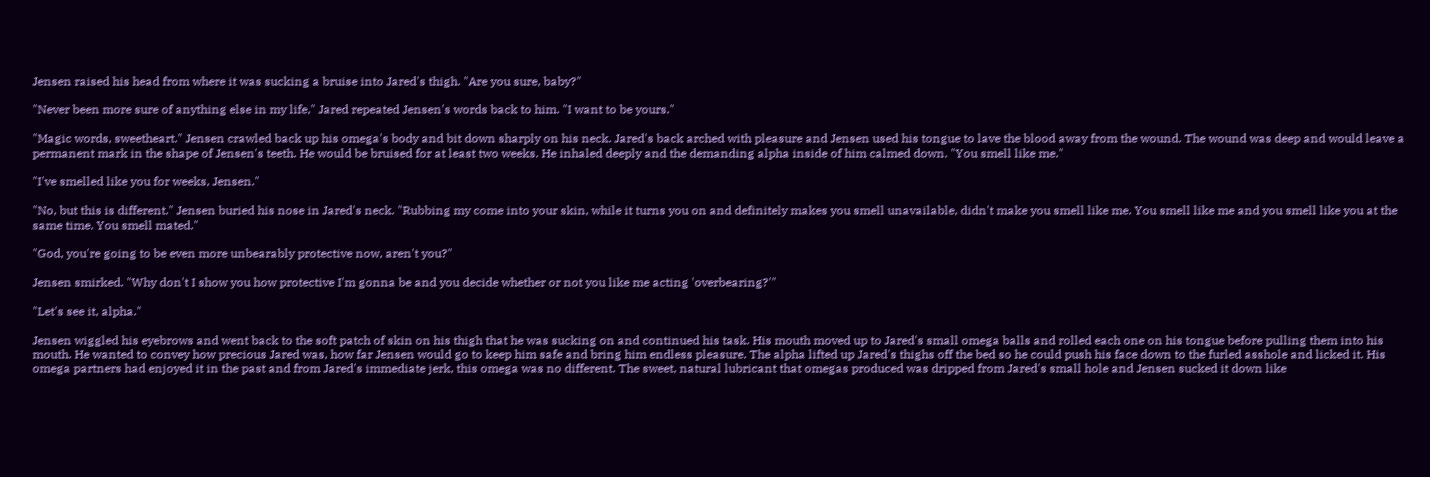Jensen raised his head from where it was sucking a bruise into Jared's thigh. "Are you sure, baby?"

"Never been more sure of anything else in my life," Jared repeated Jensen's words back to him. "I want to be yours."

"Magic words, sweetheart." Jensen crawled back up his omega's body and bit down sharply on his neck. Jared's back arched with pleasure and Jensen used his tongue to lave the blood away from the wound. The wound was deep and would leave a permanent mark in the shape of Jensen's teeth. He would be bruised for at least two weeks. He inhaled deeply and the demanding alpha inside of him calmed down. "You smell like me."

"I've smelled like you for weeks, Jensen."

"No, but this is different." Jensen buried his nose in Jared's neck. "Rubbing my come into your skin, while it turns you on and definitely makes you smell unavailable, didn't make you smell like me. You smell like me and you smell like you at the same time. You smell mated."

"God, you're going to be even more unbearably protective now, aren't you?"

Jensen smirked. "Why don't I show you how protective I'm gonna be and you decide whether or not you like me acting 'overbearing?'"

"Let's see it, alpha."

Jensen wiggled his eyebrows and went back to the soft patch of skin on his thigh that he was sucking on and continued his task. His mouth moved up to Jared's small omega balls and rolled each one on his tongue before pulling them into his mouth. He wanted to convey how precious Jared was, how far Jensen would go to keep him safe and bring him endless pleasure. The alpha lifted up Jared's thighs off the bed so he could push his face down to the furled asshole and licked it. His omega partners had enjoyed it in the past and from Jared's immediate jerk, this omega was no different. The sweet, natural lubricant that omegas produced was dripped from Jared's small hole and Jensen sucked it down like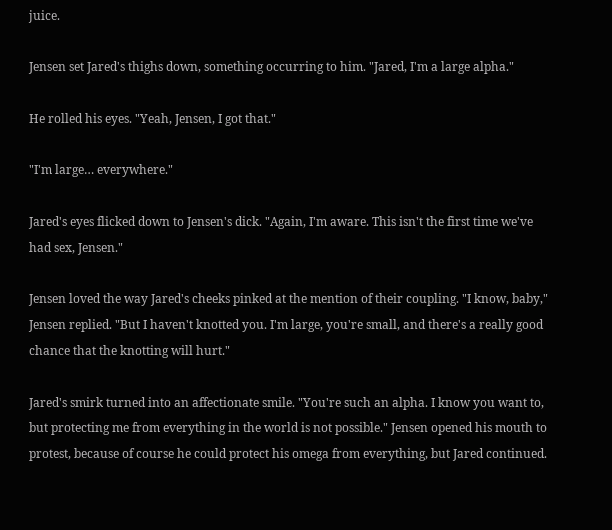juice.

Jensen set Jared's thighs down, something occurring to him. "Jared, I'm a large alpha."

He rolled his eyes. "Yeah, Jensen, I got that."

"I'm large… everywhere."

Jared's eyes flicked down to Jensen's dick. "Again, I'm aware. This isn't the first time we've had sex, Jensen."

Jensen loved the way Jared's cheeks pinked at the mention of their coupling. "I know, baby," Jensen replied. "But I haven't knotted you. I'm large, you're small, and there's a really good chance that the knotting will hurt."

Jared's smirk turned into an affectionate smile. "You're such an alpha. I know you want to, but protecting me from everything in the world is not possible." Jensen opened his mouth to protest, because of course he could protect his omega from everything, but Jared continued.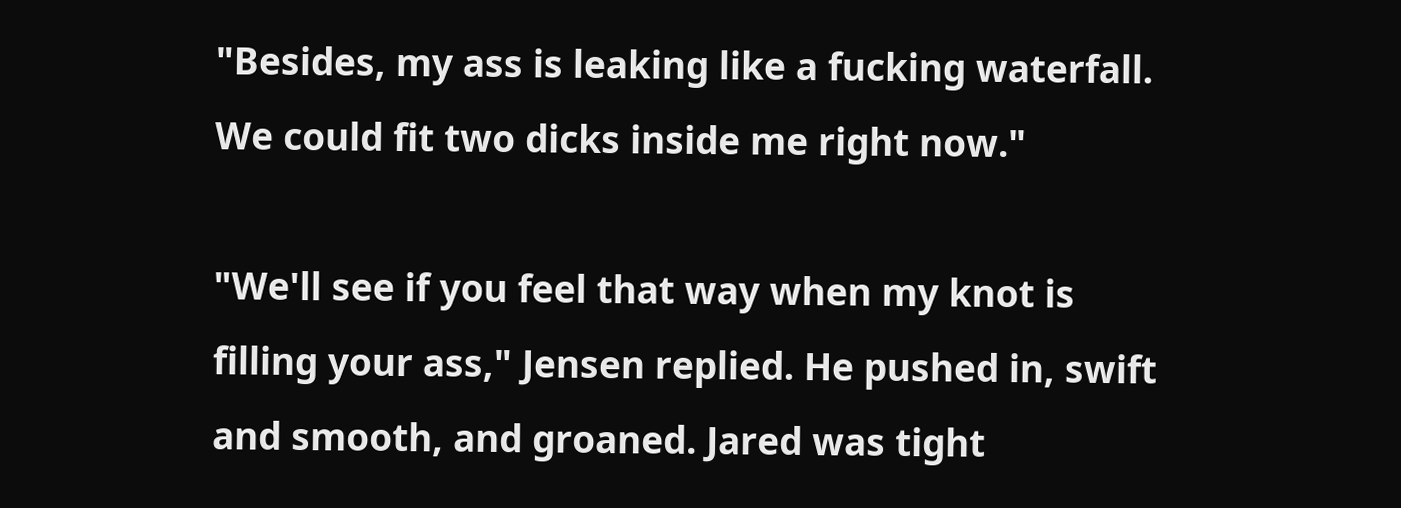"Besides, my ass is leaking like a fucking waterfall. We could fit two dicks inside me right now."

"We'll see if you feel that way when my knot is filling your ass," Jensen replied. He pushed in, swift and smooth, and groaned. Jared was tight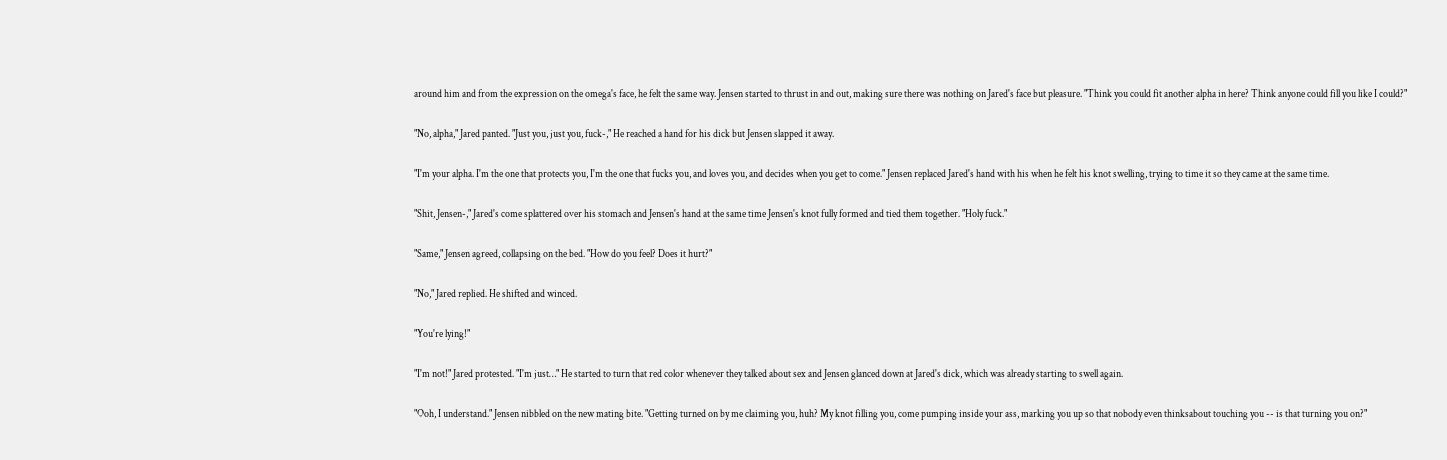around him and from the expression on the omega's face, he felt the same way. Jensen started to thrust in and out, making sure there was nothing on Jared's face but pleasure. "Think you could fit another alpha in here? Think anyone could fill you like I could?"

"No, alpha," Jared panted. "Just you, just you, fuck-," He reached a hand for his dick but Jensen slapped it away.

"I'm your alpha. I'm the one that protects you, I'm the one that fucks you, and loves you, and decides when you get to come." Jensen replaced Jared's hand with his when he felt his knot swelling, trying to time it so they came at the same time.

"Shit, Jensen-," Jared's come splattered over his stomach and Jensen's hand at the same time Jensen's knot fully formed and tied them together. "Holy fuck."

"Same," Jensen agreed, collapsing on the bed. "How do you feel? Does it hurt?"

"No," Jared replied. He shifted and winced.

"You're lying!"

"I'm not!" Jared protested. "I'm just…" He started to turn that red color whenever they talked about sex and Jensen glanced down at Jared's dick, which was already starting to swell again.

"Ooh, I understand." Jensen nibbled on the new mating bite. "Getting turned on by me claiming you, huh? My knot filling you, come pumping inside your ass, marking you up so that nobody even thinksabout touching you -- is that turning you on?"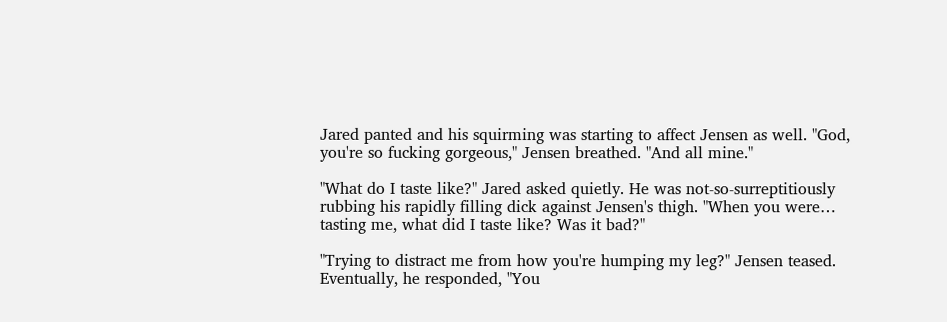Jared panted and his squirming was starting to affect Jensen as well. "God, you're so fucking gorgeous," Jensen breathed. "And all mine."

"What do I taste like?" Jared asked quietly. He was not-so-surreptitiously rubbing his rapidly filling dick against Jensen's thigh. "When you were… tasting me, what did I taste like? Was it bad?"

"Trying to distract me from how you're humping my leg?" Jensen teased. Eventually, he responded, "You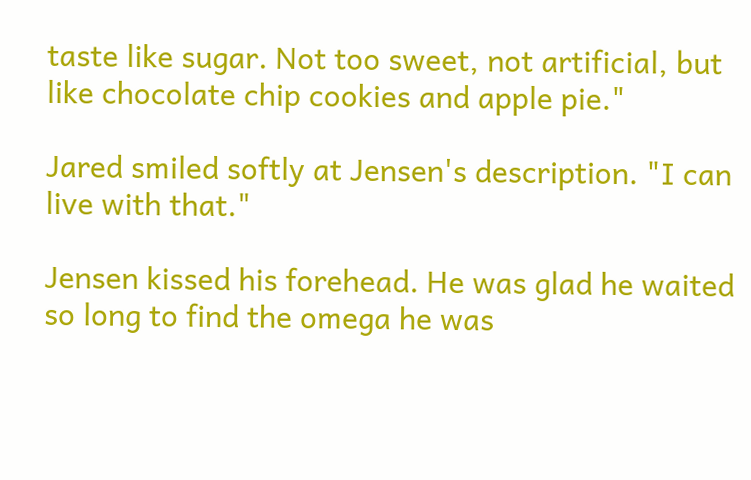taste like sugar. Not too sweet, not artificial, but like chocolate chip cookies and apple pie."

Jared smiled softly at Jensen's description. "I can live with that."

Jensen kissed his forehead. He was glad he waited so long to find the omega he was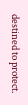destined to protect.